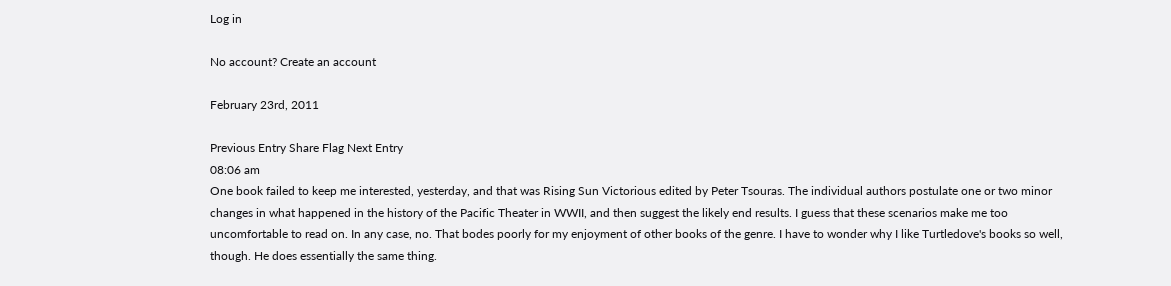Log in

No account? Create an account

February 23rd, 2011

Previous Entry Share Flag Next Entry
08:06 am
One book failed to keep me interested, yesterday, and that was Rising Sun Victorious edited by Peter Tsouras. The individual authors postulate one or two minor changes in what happened in the history of the Pacific Theater in WWII, and then suggest the likely end results. I guess that these scenarios make me too uncomfortable to read on. In any case, no. That bodes poorly for my enjoyment of other books of the genre. I have to wonder why I like Turtledove's books so well, though. He does essentially the same thing.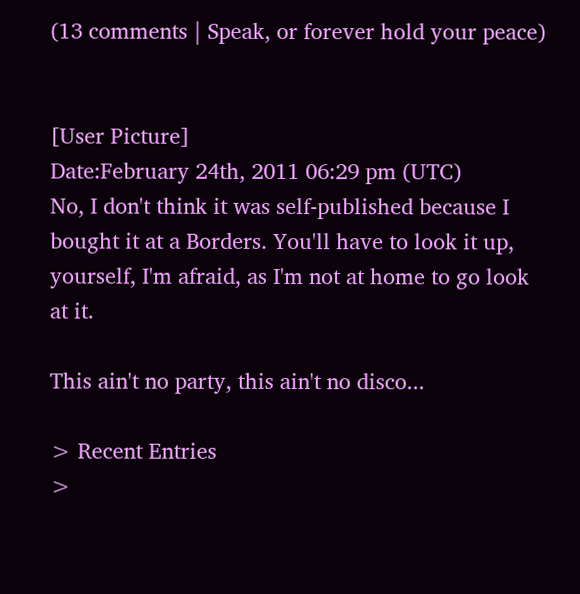(13 comments | Speak, or forever hold your peace)


[User Picture]
Date:February 24th, 2011 06:29 pm (UTC)
No, I don't think it was self-published because I bought it at a Borders. You'll have to look it up, yourself, I'm afraid, as I'm not at home to go look at it.

This ain't no party, this ain't no disco...

> Recent Entries
>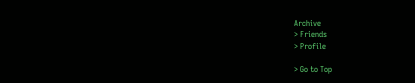Archive
> Friends
> Profile

> Go to Top